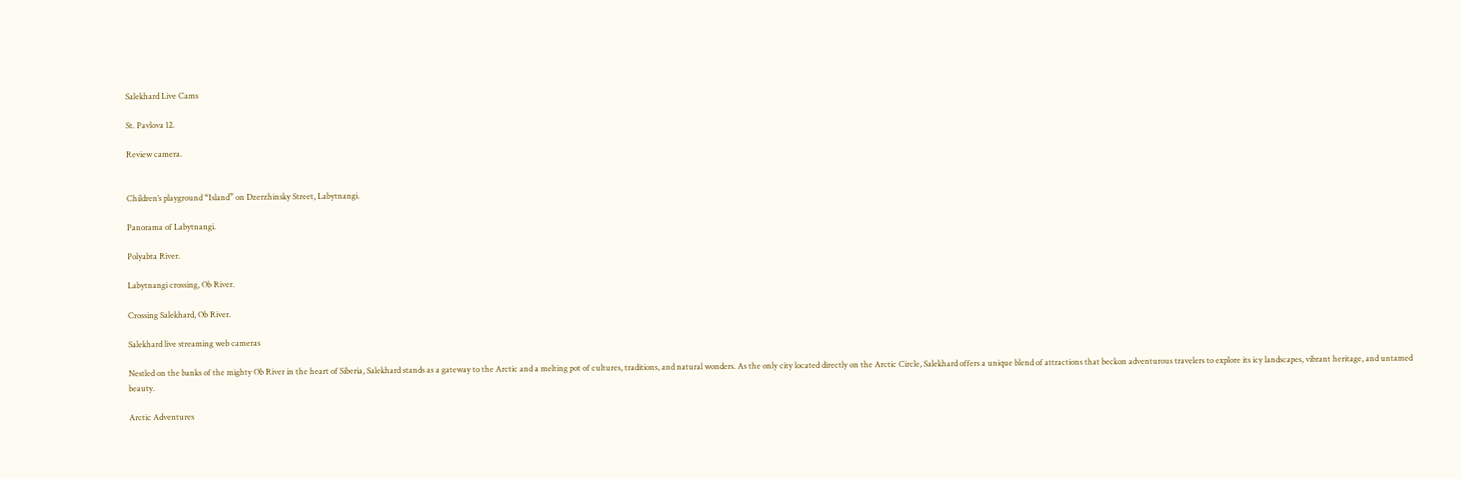Salekhard Live Cams

St. Pavlova 12.

Review camera.


Children’s playground “Island” on Dzerzhinsky Street, Labytnangi.

Panorama of Labytnangi.

Polyabta River.

Labytnangi crossing, Ob River.

Crossing Salekhard, Ob River.

Salekhard live streaming web cameras

Nestled on the banks of the mighty Ob River in the heart of Siberia, Salekhard stands as a gateway to the Arctic and a melting pot of cultures, traditions, and natural wonders. As the only city located directly on the Arctic Circle, Salekhard offers a unique blend of attractions that beckon adventurous travelers to explore its icy landscapes, vibrant heritage, and untamed beauty.

Arctic Adventures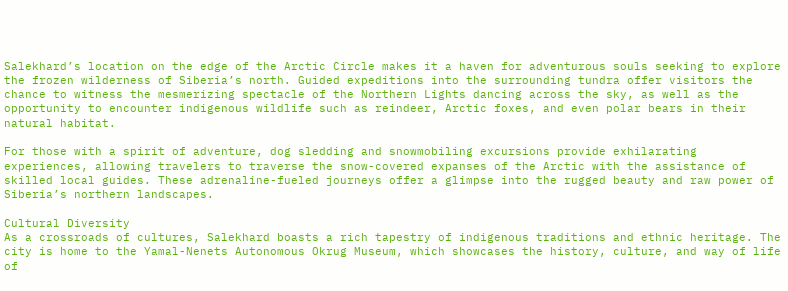Salekhard’s location on the edge of the Arctic Circle makes it a haven for adventurous souls seeking to explore the frozen wilderness of Siberia’s north. Guided expeditions into the surrounding tundra offer visitors the chance to witness the mesmerizing spectacle of the Northern Lights dancing across the sky, as well as the opportunity to encounter indigenous wildlife such as reindeer, Arctic foxes, and even polar bears in their natural habitat.

For those with a spirit of adventure, dog sledding and snowmobiling excursions provide exhilarating experiences, allowing travelers to traverse the snow-covered expanses of the Arctic with the assistance of skilled local guides. These adrenaline-fueled journeys offer a glimpse into the rugged beauty and raw power of Siberia’s northern landscapes.

Cultural Diversity
As a crossroads of cultures, Salekhard boasts a rich tapestry of indigenous traditions and ethnic heritage. The city is home to the Yamal-Nenets Autonomous Okrug Museum, which showcases the history, culture, and way of life of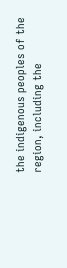the indigenous peoples of the region, including the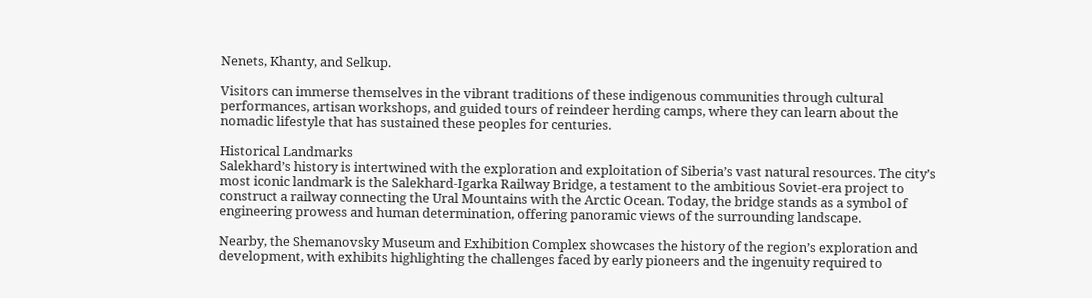Nenets, Khanty, and Selkup.

Visitors can immerse themselves in the vibrant traditions of these indigenous communities through cultural performances, artisan workshops, and guided tours of reindeer herding camps, where they can learn about the nomadic lifestyle that has sustained these peoples for centuries.

Historical Landmarks
Salekhard’s history is intertwined with the exploration and exploitation of Siberia’s vast natural resources. The city’s most iconic landmark is the Salekhard-Igarka Railway Bridge, a testament to the ambitious Soviet-era project to construct a railway connecting the Ural Mountains with the Arctic Ocean. Today, the bridge stands as a symbol of engineering prowess and human determination, offering panoramic views of the surrounding landscape.

Nearby, the Shemanovsky Museum and Exhibition Complex showcases the history of the region’s exploration and development, with exhibits highlighting the challenges faced by early pioneers and the ingenuity required to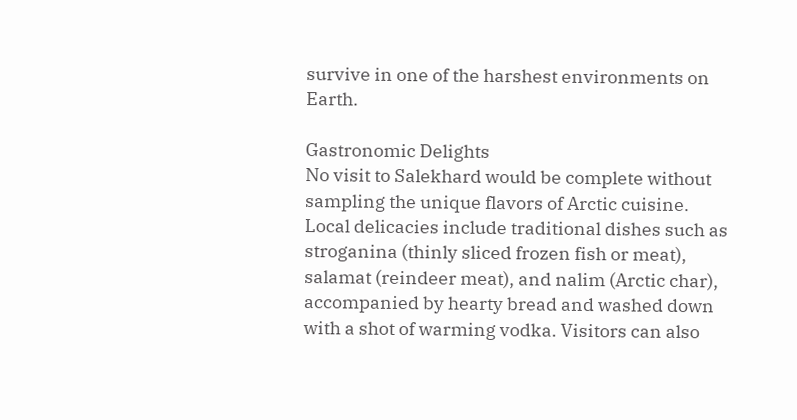survive in one of the harshest environments on Earth.

Gastronomic Delights
No visit to Salekhard would be complete without sampling the unique flavors of Arctic cuisine. Local delicacies include traditional dishes such as stroganina (thinly sliced frozen fish or meat), salamat (reindeer meat), and nalim (Arctic char), accompanied by hearty bread and washed down with a shot of warming vodka. Visitors can also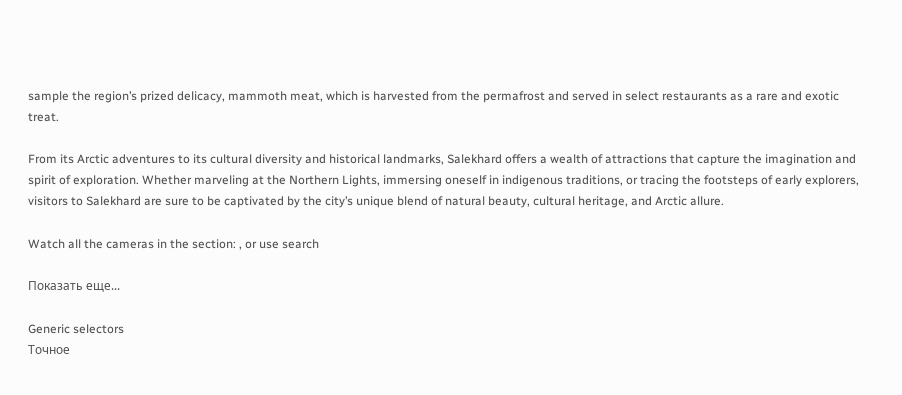sample the region’s prized delicacy, mammoth meat, which is harvested from the permafrost and served in select restaurants as a rare and exotic treat.

From its Arctic adventures to its cultural diversity and historical landmarks, Salekhard offers a wealth of attractions that capture the imagination and spirit of exploration. Whether marveling at the Northern Lights, immersing oneself in indigenous traditions, or tracing the footsteps of early explorers, visitors to Salekhard are sure to be captivated by the city’s unique blend of natural beauty, cultural heritage, and Arctic allure.

Watch all the cameras in the section: , or use search

Показать еще...

Generic selectors
Точное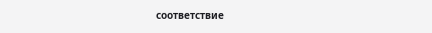соответствие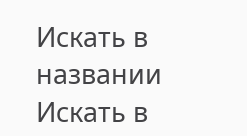Искать в названии
Искать в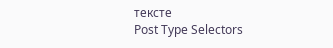тексте
Post Type Selectors